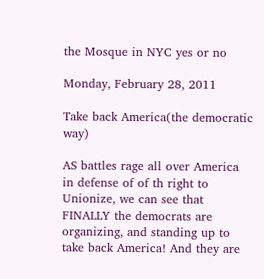the Mosque in NYC yes or no

Monday, February 28, 2011

Take back America(the democratic way)

AS battles rage all over America in defense of of th right to Unionize, we can see that FINALLY the democrats are organizing, and standing up to take back America! And they are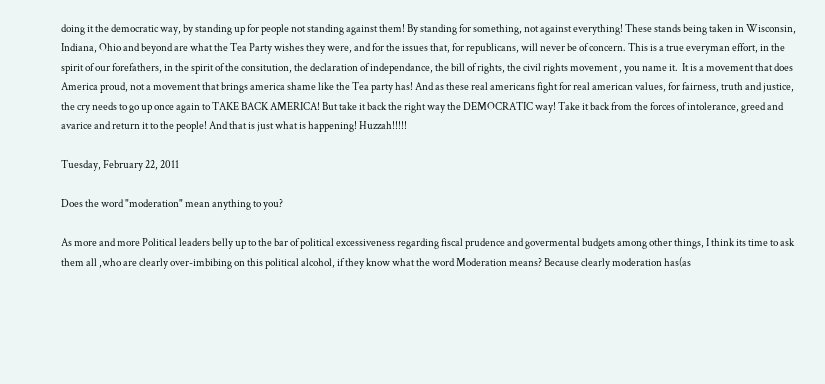doing it the democratic way, by standing up for people not standing against them! By standing for something, not against everything! These stands being taken in Wisconsin, Indiana, Ohio and beyond are what the Tea Party wishes they were, and for the issues that, for republicans, will never be of concern. This is a true everyman effort, in the spirit of our forefathers, in the spirit of the consitution, the declaration of independance, the bill of rights, the civil rights movement , you name it.  It is a movement that does America proud, not a movement that brings america shame like the Tea party has! And as these real americans fight for real american values, for fairness, truth and justice, the cry needs to go up once again to TAKE BACK AMERICA! But take it back the right way the DEMOCRATIC way! Take it back from the forces of intolerance, greed and avarice and return it to the people! And that is just what is happening! Huzzah!!!!!

Tuesday, February 22, 2011

Does the word "moderation" mean anything to you?

As more and more Political leaders belly up to the bar of political excessiveness regarding fiscal prudence and govermental budgets among other things, I think its time to ask them all ,who are clearly over-imbibing on this political alcohol, if they know what the word Moderation means? Because clearly moderation has(as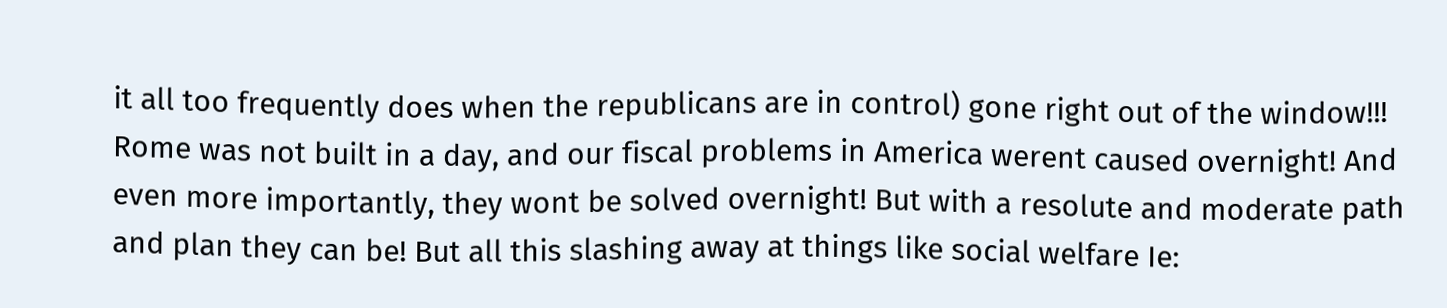it all too frequently does when the republicans are in control) gone right out of the window!!! Rome was not built in a day, and our fiscal problems in America werent caused overnight! And even more importantly, they wont be solved overnight! But with a resolute and moderate path and plan they can be! But all this slashing away at things like social welfare Ie: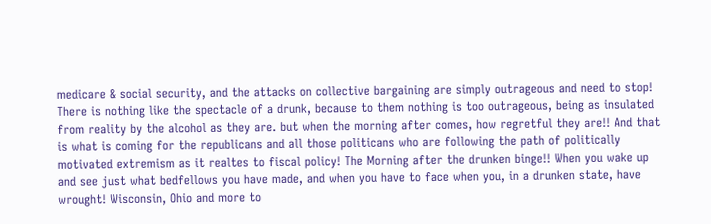medicare & social security, and the attacks on collective bargaining are simply outrageous and need to stop! There is nothing like the spectacle of a drunk, because to them nothing is too outrageous, being as insulated from reality by the alcohol as they are. but when the morning after comes, how regretful they are!! And that is what is coming for the republicans and all those politicans who are following the path of politically motivated extremism as it realtes to fiscal policy! The Morning after the drunken binge!! When you wake up and see just what bedfellows you have made, and when you have to face when you, in a drunken state, have wrought! Wisconsin, Ohio and more to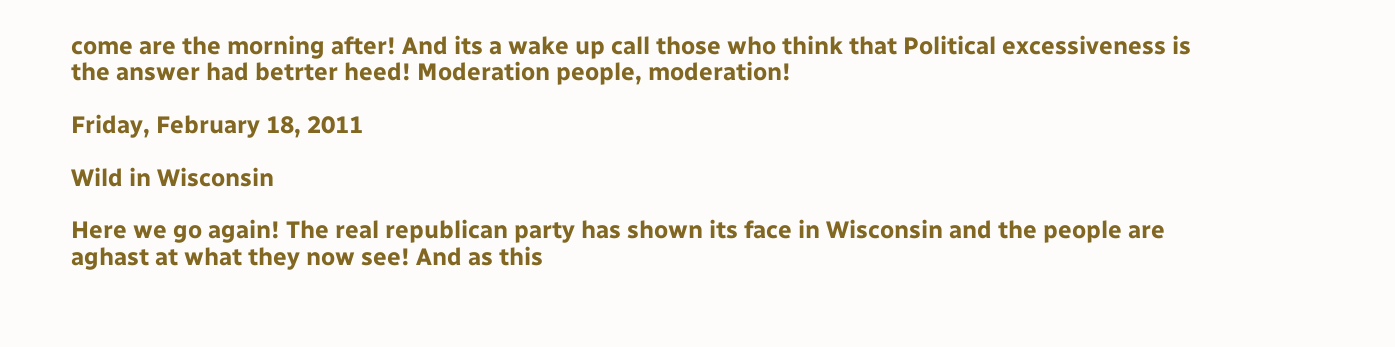come are the morning after! And its a wake up call those who think that Political excessiveness is the answer had betrter heed! Moderation people, moderation!

Friday, February 18, 2011

Wild in Wisconsin

Here we go again! The real republican party has shown its face in Wisconsin and the people are aghast at what they now see! And as this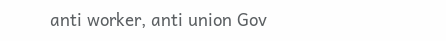anti worker, anti union Gov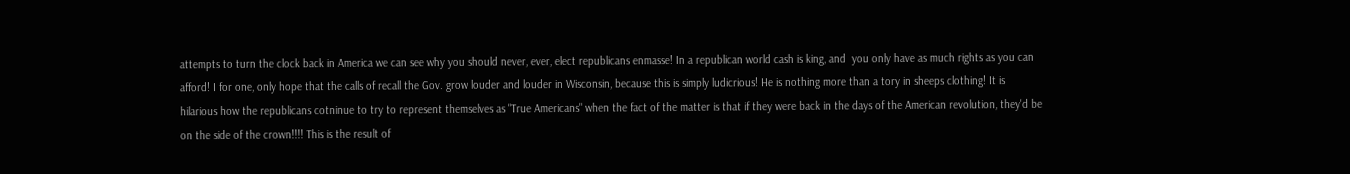attempts to turn the clock back in America we can see why you should never, ever, elect republicans enmasse! In a republican world cash is king, and  you only have as much rights as you can afford! I for one, only hope that the calls of recall the Gov. grow louder and louder in Wisconsin, because this is simply ludicrious! He is nothing more than a tory in sheeps clothing! It is hilarious how the republicans cotninue to try to represent themselves as "True Americans" when the fact of the matter is that if they were back in the days of the American revolution, they'd be on the side of the crown!!!! This is the result of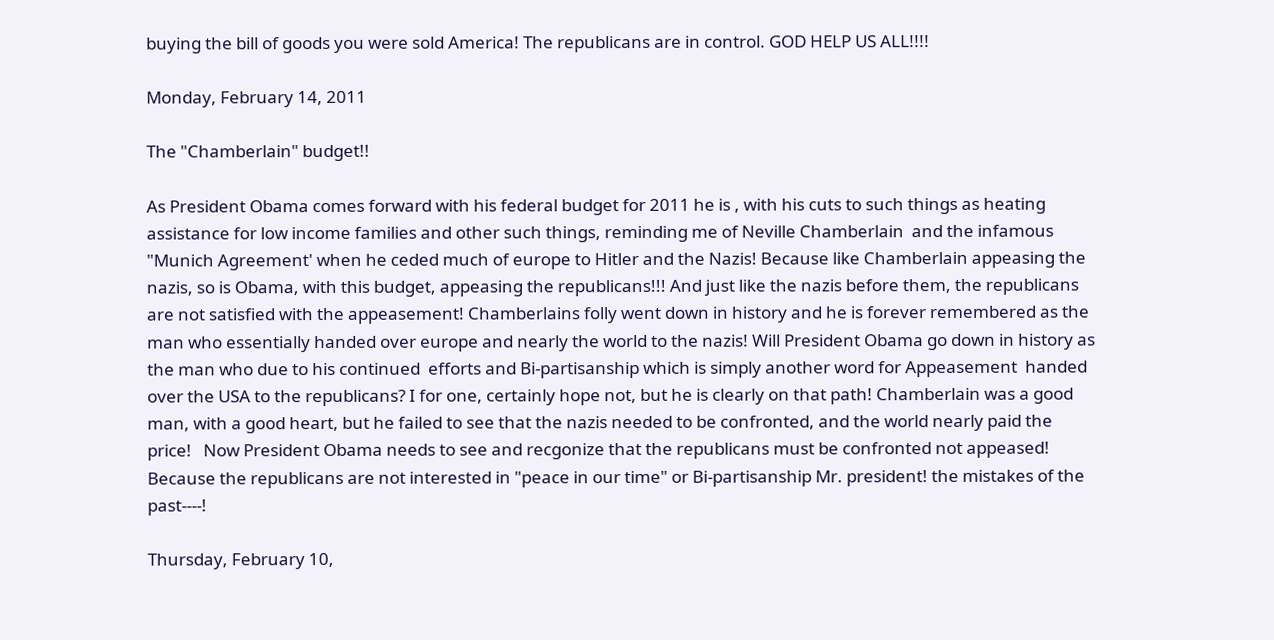buying the bill of goods you were sold America! The republicans are in control. GOD HELP US ALL!!!!

Monday, February 14, 2011

The "Chamberlain" budget!!

As President Obama comes forward with his federal budget for 2011 he is , with his cuts to such things as heating assistance for low income families and other such things, reminding me of Neville Chamberlain  and the infamous "Munich Agreement' when he ceded much of europe to Hitler and the Nazis! Because like Chamberlain appeasing the nazis, so is Obama, with this budget, appeasing the republicans!!! And just like the nazis before them, the republicans are not satisfied with the appeasement! Chamberlains folly went down in history and he is forever remembered as the man who essentially handed over europe and nearly the world to the nazis! Will President Obama go down in history as the man who due to his continued  efforts and Bi-partisanship which is simply another word for Appeasement  handed over the USA to the republicans? I for one, certainly hope not, but he is clearly on that path! Chamberlain was a good man, with a good heart, but he failed to see that the nazis needed to be confronted, and the world nearly paid the price!   Now President Obama needs to see and recgonize that the republicans must be confronted not appeased! Because the republicans are not interested in "peace in our time" or Bi-partisanship Mr. president! the mistakes of the past----!

Thursday, February 10,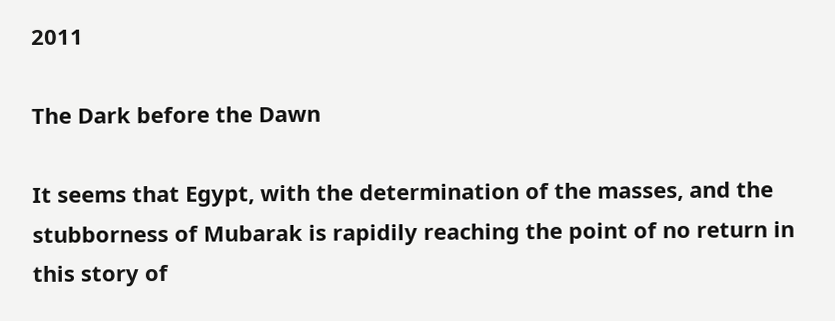2011

The Dark before the Dawn

It seems that Egypt, with the determination of the masses, and the stubborness of Mubarak is rapidily reaching the point of no return in this story of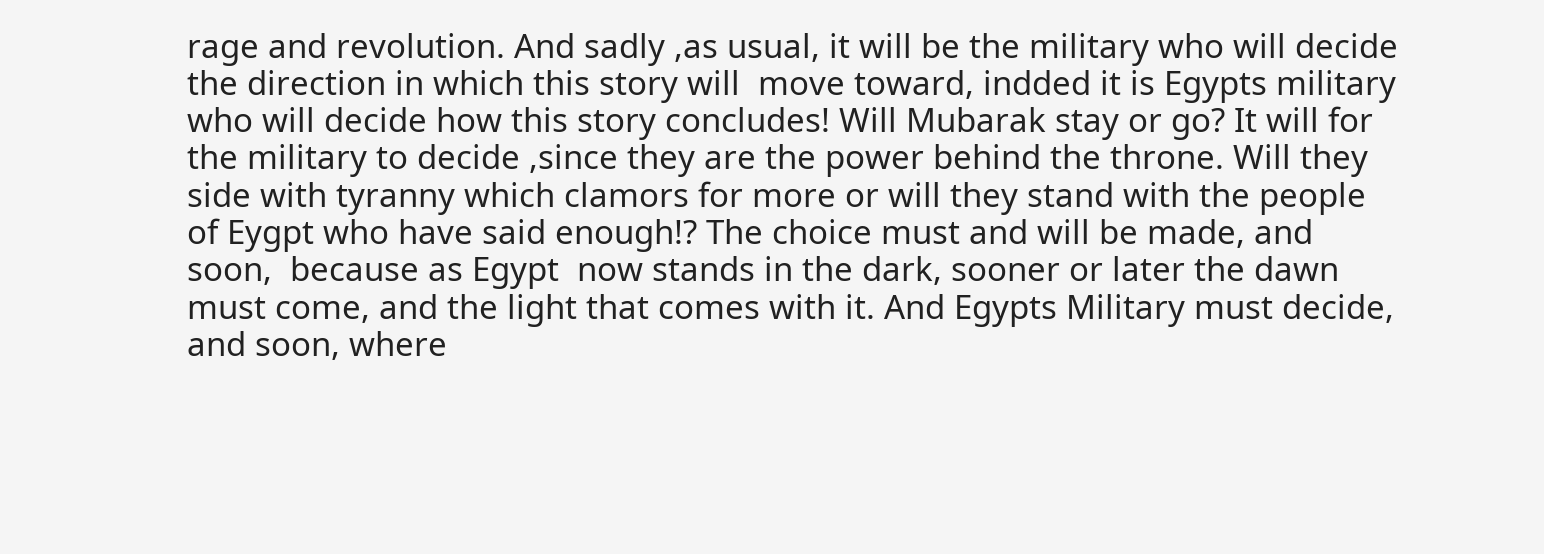rage and revolution. And sadly ,as usual, it will be the military who will decide the direction in which this story will  move toward, indded it is Egypts military who will decide how this story concludes! Will Mubarak stay or go? It will for the military to decide ,since they are the power behind the throne. Will they side with tyranny which clamors for more or will they stand with the people of Eygpt who have said enough!? The choice must and will be made, and soon,  because as Egypt  now stands in the dark, sooner or later the dawn must come, and the light that comes with it. And Egypts Military must decide, and soon, where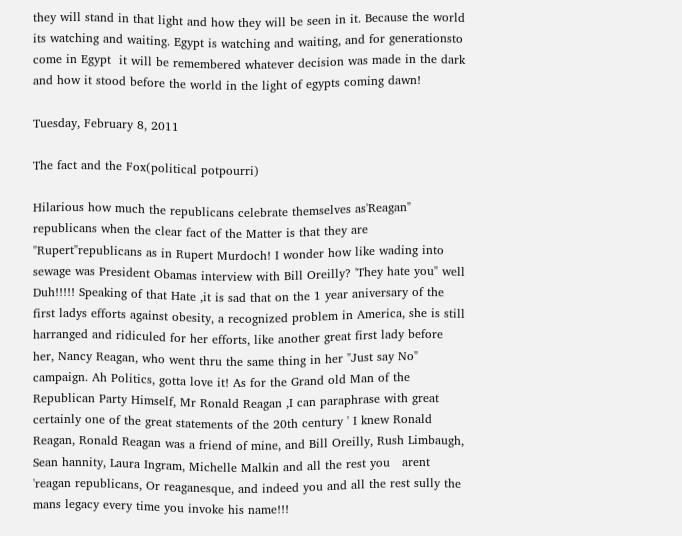they will stand in that light and how they will be seen in it. Because the world its watching and waiting. Egypt is watching and waiting, and for generationsto come in Egypt  it will be remembered whatever decision was made in the dark
and how it stood before the world in the light of egypts coming dawn!

Tuesday, February 8, 2011

The fact and the Fox(political potpourri)

Hilarious how much the republicans celebrate themselves as'Reagan" republicans when the clear fact of the Matter is that they are "Rupert"republicans as in Rupert Murdoch! I wonder how like wading into sewage was President Obamas interview with Bill Oreilly? 'They hate you" well Duh!!!!! Speaking of that Hate ,it is sad that on the 1 year aniversary of the first ladys efforts against obesity, a recognized problem in America, she is still harranged and ridiculed for her efforts, like another great first lady before her, Nancy Reagan, who went thru the same thing in her "Just say No" campaign. Ah Politics, gotta love it! As for the Grand old Man of the Republican Party Himself, Mr Ronald Reagan ,I can paraphrase with great certainly one of the great statements of the 20th century ' I knew Ronald Reagan, Ronald Reagan was a friend of mine, and Bill Oreilly, Rush Limbaugh, Sean hannity, Laura Ingram, Michelle Malkin and all the rest you   arent 'reagan republicans, Or reaganesque, and indeed you and all the rest sully the mans legacy every time you invoke his name!!!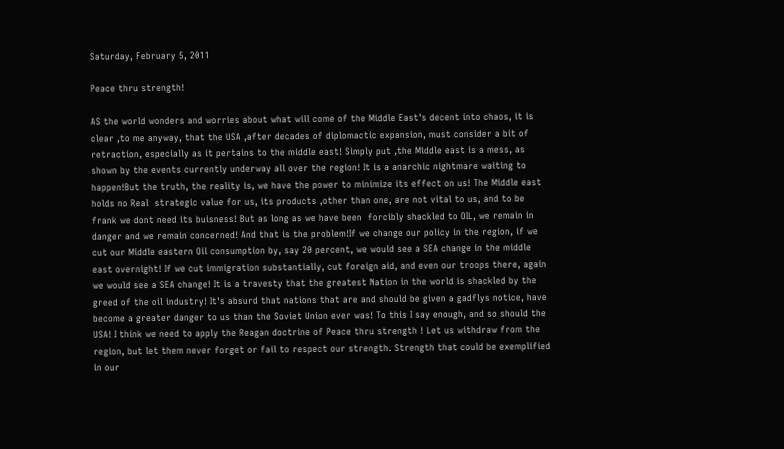Saturday, February 5, 2011

Peace thru strength!

AS the world wonders and worries about what will come of the Middle East's decent into chaos, it is clear ,to me anyway, that the USA ,after decades of diplomactic expansion, must consider a bit of retraction, especially as it pertains to the middle east! Simply put ,the Middle east is a mess, as shown by the events currently underway all over the region! It is a anarchic nightmare waiting to happen!But the truth, the reality is, we have the power to minimize its effect on us! The Middle east holds no Real  strategic value for us, its products ,other than one, are not vital to us, and to be frank we dont need its buisness! But as long as we have been  forcibly shackled to OIL, we remain in danger and we remain concerned! And that is the problem!If we change our policy in the region, if we cut our Middle eastern Oil consumption by, say 20 percent, we would see a SEA change in the middle east overnight! If we cut immigration substantially, cut foreign aid, and even our troops there, again we would see a SEA change! It is a travesty that the greatest Nation in the world is shackled by the greed of the oil industry! It's absurd that nations that are and should be given a gadflys notice, have become a greater danger to us than the Soviet Union ever was! To this I say enough, and so should the USA! I think we need to apply the Reagan doctrine of Peace thru strength ! Let us withdraw from the region, but let them never forget or fail to respect our strength. Strength that could be exemplified in our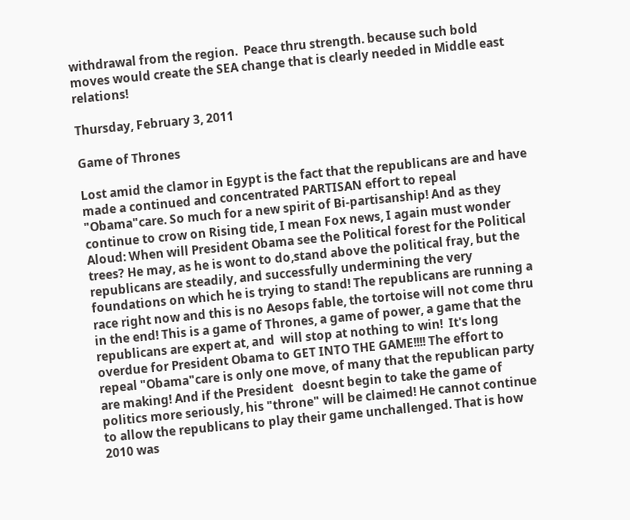withdrawal from the region.  Peace thru strength. because such bold moves would create the SEA change that is clearly needed in Middle east relations!

Thursday, February 3, 2011

Game of Thrones

Lost amid the clamor in Egypt is the fact that the republicans are and have made a continued and concentrated PARTISAN effort to repeal "Obama"care. So much for a new spirit of Bi-partisanship! And as they continue to crow on Rising tide, I mean Fox news, I again must wonder Aloud: When will President Obama see the Political forest for the Political trees? He may, as he is wont to do,stand above the political fray, but the republicans are steadily, and successfully undermining the very foundations on which he is trying to stand! The republicans are running a race right now and this is no Aesops fable, the tortoise will not come thru in the end! This is a game of Thrones, a game of power, a game that the republicans are expert at, and  will stop at nothing to win!  It's long overdue for President Obama to GET INTO THE GAME!!!! The effort to repeal "Obama"care is only one move, of many that the republican party are making! And if the President   doesnt begin to take the game of politics more seriously, his "throne" will be claimed! He cannot continue to allow the republicans to play their game unchallenged. That is how 2010 was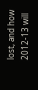lost, and how 2012-13 will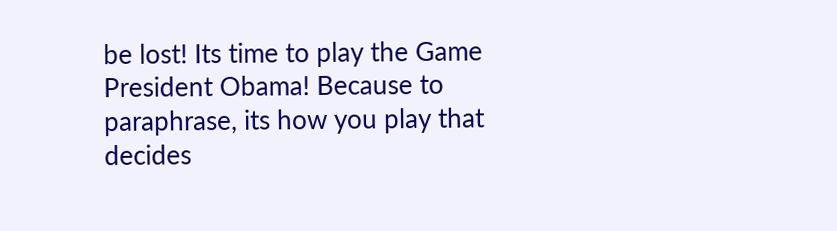be lost! Its time to play the Game President Obama! Because to paraphrase, its how you play that decides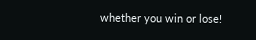whether you win or lose!